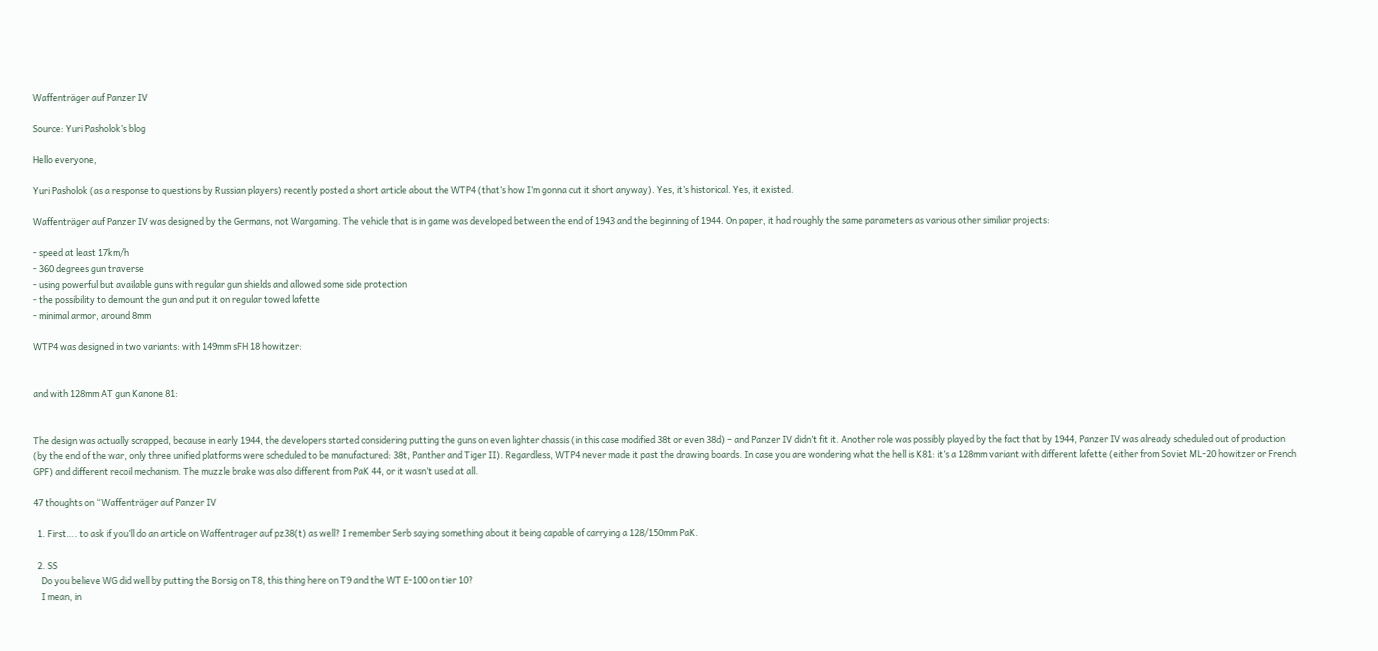Waffenträger auf Panzer IV

Source: Yuri Pasholok’s blog

Hello everyone,

Yuri Pasholok (as a response to questions by Russian players) recently posted a short article about the WTP4 (that’s how I’m gonna cut it short anyway). Yes, it’s historical. Yes, it existed.

Waffenträger auf Panzer IV was designed by the Germans, not Wargaming. The vehicle that is in game was developed between the end of 1943 and the beginning of 1944. On paper, it had roughly the same parameters as various other similiar projects:

- speed at least 17km/h
- 360 degrees gun traverse
- using powerful but available guns with regular gun shields and allowed some side protection
- the possibility to demount the gun and put it on regular towed lafette
- minimal armor, around 8mm

WTP4 was designed in two variants: with 149mm sFH 18 howitzer:


and with 128mm AT gun Kanone 81:


The design was actually scrapped, because in early 1944, the developers started considering putting the guns on even lighter chassis (in this case modified 38t or even 38d) – and Panzer IV didn’t fit it. Another role was possibly played by the fact that by 1944, Panzer IV was already scheduled out of production (by the end of the war, only three unified platforms were scheduled to be manufactured: 38t, Panther and Tiger II). Regardless, WTP4 never made it past the drawing boards. In case you are wondering what the hell is K81: it’s a 128mm variant with different lafette (either from Soviet ML-20 howitzer or French GPF) and different recoil mechanism. The muzzle brake was also different from PaK 44, or it wasn’t used at all.

47 thoughts on “Waffenträger auf Panzer IV

  1. First…. to ask if you’ll do an article on Waffentrager auf pz38(t) as well? I remember Serb saying something about it being capable of carrying a 128/150mm PaK.

  2. SS
    Do you believe WG did well by putting the Borsig on T8, this thing here on T9 and the WT E-100 on tier 10?
    I mean, in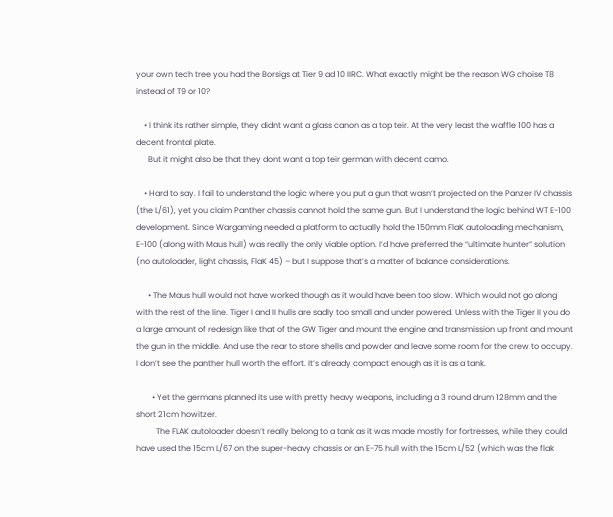your own tech tree you had the Borsigs at Tier 9 ad 10 IIRC. What exactly might be the reason WG choise T8 instead of T9 or 10?

    • I think its rather simple, they didnt want a glass canon as a top teir. At the very least the waffle 100 has a decent frontal plate.
      But it might also be that they dont want a top teir german with decent camo.

    • Hard to say. I fail to understand the logic where you put a gun that wasn’t projected on the Panzer IV chassis (the L/61), yet you claim Panther chassis cannot hold the same gun. But I understand the logic behind WT E-100 development. Since Wargaming needed a platform to actually hold the 150mm FlaK autoloading mechanism, E-100 (along with Maus hull) was really the only viable option. I’d have preferred the “ultimate hunter” solution (no autoloader, light chassis, FlaK 45) – but I suppose that’s a matter of balance considerations.

      • The Maus hull would not have worked though as it would have been too slow. Which would not go along with the rest of the line. Tiger I and II hulls are sadly too small and under powered. Unless with the Tiger II you do a large amount of redesign like that of the GW Tiger and mount the engine and transmission up front and mount the gun in the middle. And use the rear to store shells and powder and leave some room for the crew to occupy. I don’t see the panther hull worth the effort. It’s already compact enough as it is as a tank.

        • Yet the germans planned its use with pretty heavy weapons, including a 3 round drum 128mm and the short 21cm howitzer.
          The FLAK autoloader doesn’t really belong to a tank as it was made mostly for fortresses, while they could have used the 15cm L/67 on the super-heavy chassis or an E-75 hull with the 15cm L/52 (which was the flak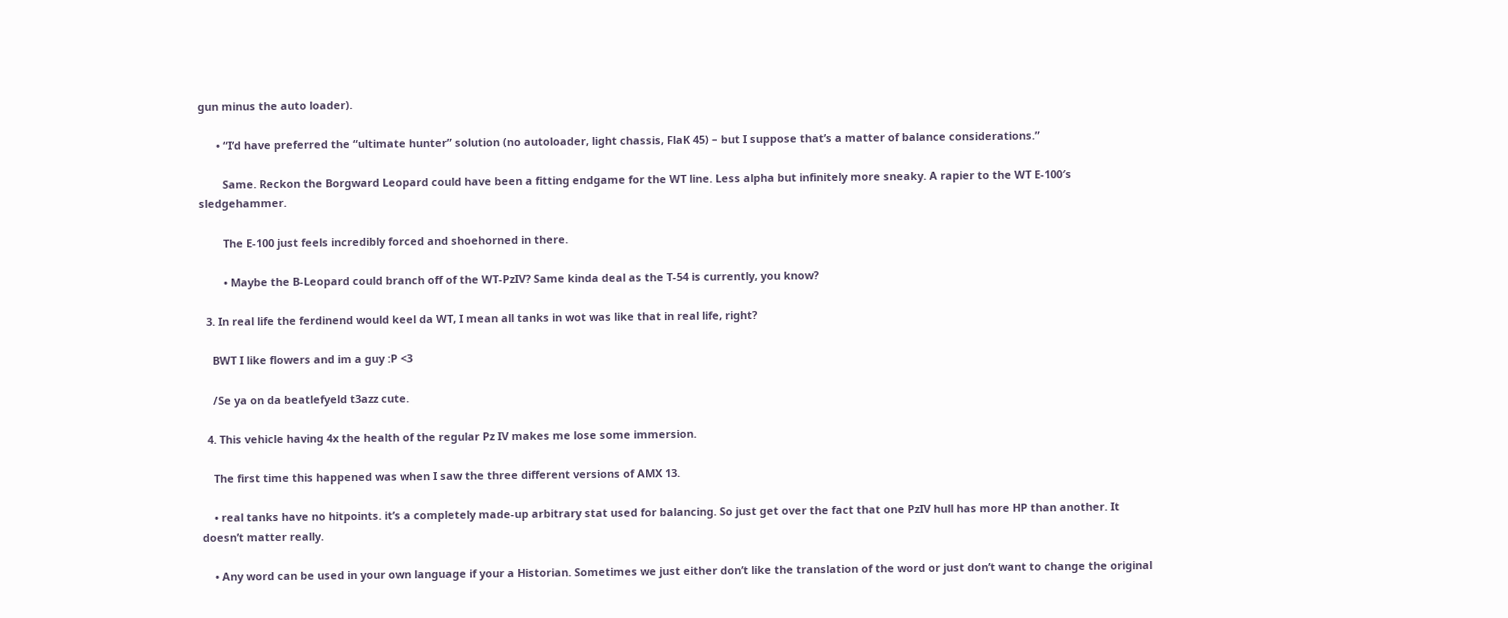gun minus the auto loader).

      • “I’d have preferred the “ultimate hunter” solution (no autoloader, light chassis, FlaK 45) – but I suppose that’s a matter of balance considerations.”

        Same. Reckon the Borgward Leopard could have been a fitting endgame for the WT line. Less alpha but infinitely more sneaky. A rapier to the WT E-100′s sledgehammer.

        The E-100 just feels incredibly forced and shoehorned in there.

        • Maybe the B-Leopard could branch off of the WT-PzIV? Same kinda deal as the T-54 is currently, you know?

  3. In real life the ferdinend would keel da WT, I mean all tanks in wot was like that in real life, right?

    BWT I like flowers and im a guy :P <3

    /Se ya on da beatlefyeld t3azz cute.

  4. This vehicle having 4x the health of the regular Pz IV makes me lose some immersion.

    The first time this happened was when I saw the three different versions of AMX 13.

    • real tanks have no hitpoints. it’s a completely made-up arbitrary stat used for balancing. So just get over the fact that one PzIV hull has more HP than another. It doesn’t matter really.

    • Any word can be used in your own language if your a Historian. Sometimes we just either don’t like the translation of the word or just don’t want to change the original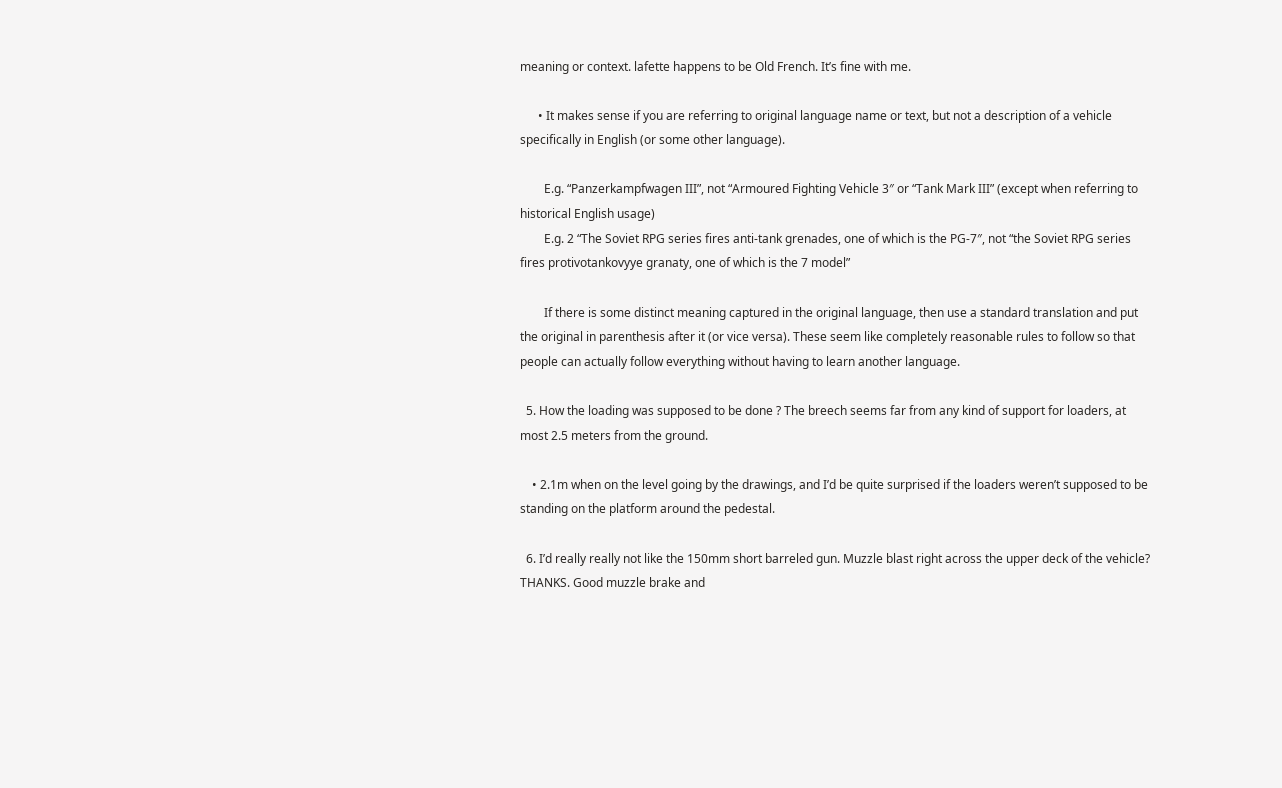meaning or context. lafette happens to be Old French. It’s fine with me.

      • It makes sense if you are referring to original language name or text, but not a description of a vehicle specifically in English (or some other language).

        E.g. “Panzerkampfwagen III”, not “Armoured Fighting Vehicle 3″ or “Tank Mark III” (except when referring to historical English usage)
        E.g. 2 “The Soviet RPG series fires anti-tank grenades, one of which is the PG-7″, not “the Soviet RPG series fires protivotankovyye granaty, one of which is the 7 model”

        If there is some distinct meaning captured in the original language, then use a standard translation and put the original in parenthesis after it (or vice versa). These seem like completely reasonable rules to follow so that people can actually follow everything without having to learn another language.

  5. How the loading was supposed to be done ? The breech seems far from any kind of support for loaders, at most 2.5 meters from the ground.

    • 2.1m when on the level going by the drawings, and I’d be quite surprised if the loaders weren’t supposed to be standing on the platform around the pedestal.

  6. I’d really really not like the 150mm short barreled gun. Muzzle blast right across the upper deck of the vehicle? THANKS. Good muzzle brake and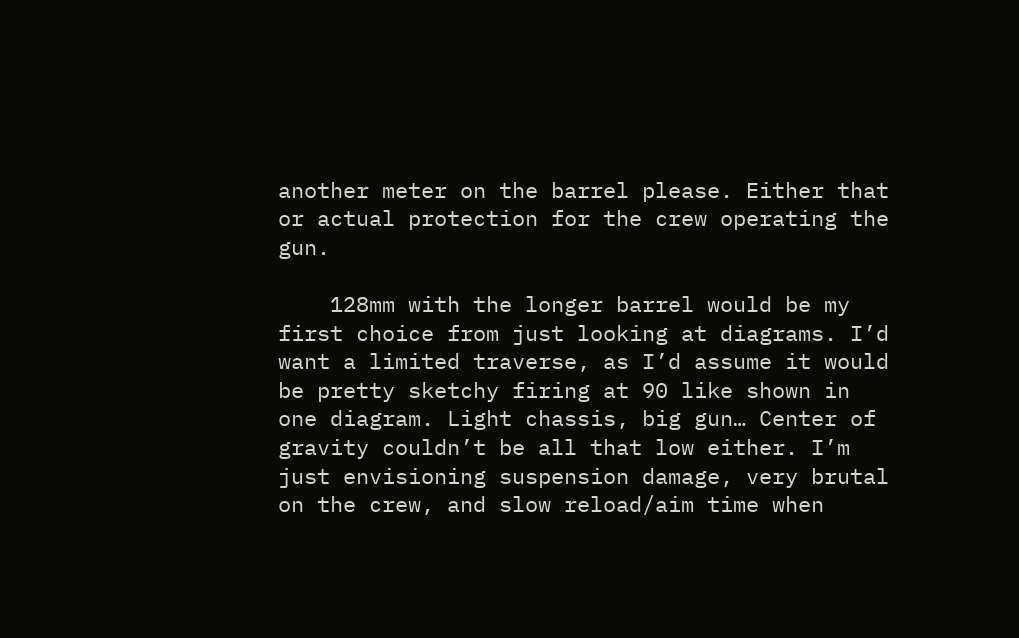another meter on the barrel please. Either that or actual protection for the crew operating the gun.

    128mm with the longer barrel would be my first choice from just looking at diagrams. I’d want a limited traverse, as I’d assume it would be pretty sketchy firing at 90 like shown in one diagram. Light chassis, big gun… Center of gravity couldn’t be all that low either. I’m just envisioning suspension damage, very brutal on the crew, and slow reload/aim time when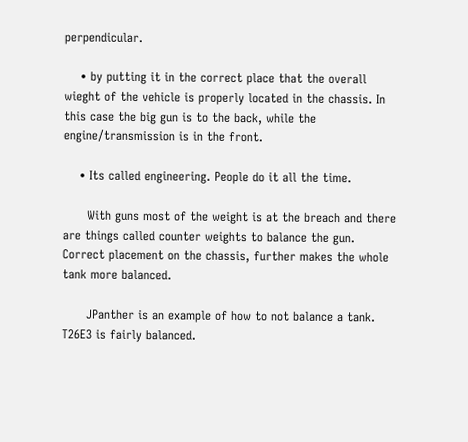perpendicular.

    • by putting it in the correct place that the overall wieght of the vehicle is properly located in the chassis. In this case the big gun is to the back, while the engine/transmission is in the front.

    • Its called engineering. People do it all the time.

      With guns most of the weight is at the breach and there are things called counter weights to balance the gun. Correct placement on the chassis, further makes the whole tank more balanced.

      JPanther is an example of how to not balance a tank. T26E3 is fairly balanced.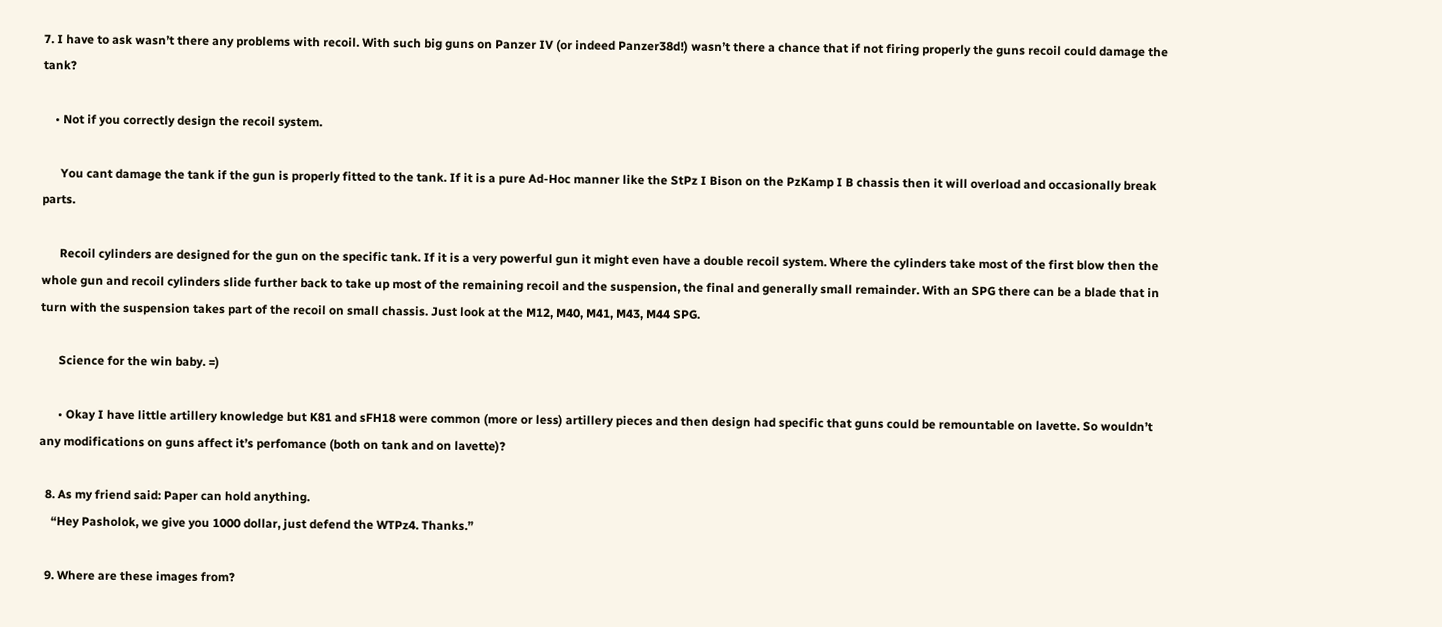7. I have to ask wasn’t there any problems with recoil. With such big guns on Panzer IV (or indeed Panzer38d!) wasn’t there a chance that if not firing properly the guns recoil could damage the tank?

    • Not if you correctly design the recoil system.

      You cant damage the tank if the gun is properly fitted to the tank. If it is a pure Ad-Hoc manner like the StPz I Bison on the PzKamp I B chassis then it will overload and occasionally break parts.

      Recoil cylinders are designed for the gun on the specific tank. If it is a very powerful gun it might even have a double recoil system. Where the cylinders take most of the first blow then the whole gun and recoil cylinders slide further back to take up most of the remaining recoil and the suspension, the final and generally small remainder. With an SPG there can be a blade that in turn with the suspension takes part of the recoil on small chassis. Just look at the M12, M40, M41, M43, M44 SPG.

      Science for the win baby. =)

      • Okay I have little artillery knowledge but K81 and sFH18 were common (more or less) artillery pieces and then design had specific that guns could be remountable on lavette. So wouldn’t any modifications on guns affect it’s perfomance (both on tank and on lavette)?

  8. As my friend said: Paper can hold anything.
    “Hey Pasholok, we give you 1000 dollar, just defend the WTPz4. Thanks.”

  9. Where are these images from?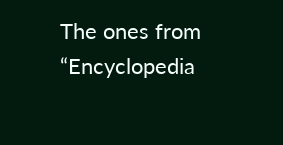The ones from “Encyclopedia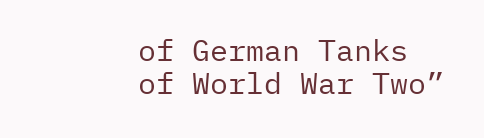of German Tanks of World War Two”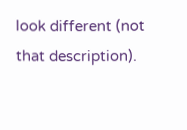look different (not that description).